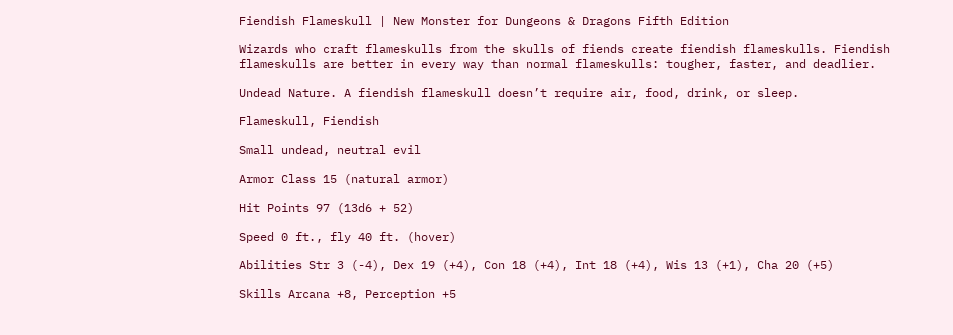Fiendish Flameskull | New Monster for Dungeons & Dragons Fifth Edition

Wizards who craft flameskulls from the skulls of fiends create fiendish flameskulls. Fiendish flameskulls are better in every way than normal flameskulls: tougher, faster, and deadlier.

Undead Nature. A fiendish flameskull doesn’t require air, food, drink, or sleep.

Flameskull, Fiendish

Small undead, neutral evil

Armor Class 15 (natural armor)

Hit Points 97 (13d6 + 52)

Speed 0 ft., fly 40 ft. (hover)

Abilities Str 3 (-4), Dex 19 (+4), Con 18 (+4), Int 18 (+4), Wis 13 (+1), Cha 20 (+5)

Skills Arcana +8, Perception +5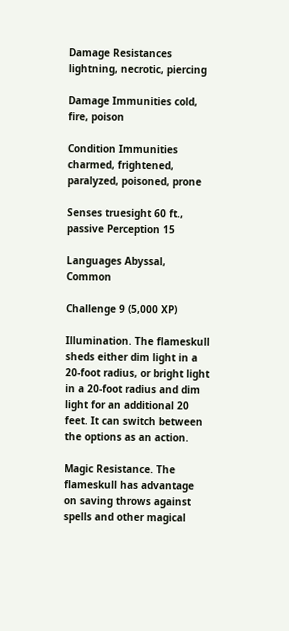Damage Resistances lightning, necrotic, piercing

Damage Immunities cold, fire, poison

Condition Immunities charmed, frightened, paralyzed, poisoned, prone

Senses truesight 60 ft., passive Perception 15

Languages Abyssal, Common

Challenge 9 (5,000 XP)

Illumination. The flameskull sheds either dim light in a 20-foot radius, or bright light in a 20-foot radius and dim light for an additional 20 feet. It can switch between the options as an action.

Magic Resistance. The flameskull has advantage on saving throws against spells and other magical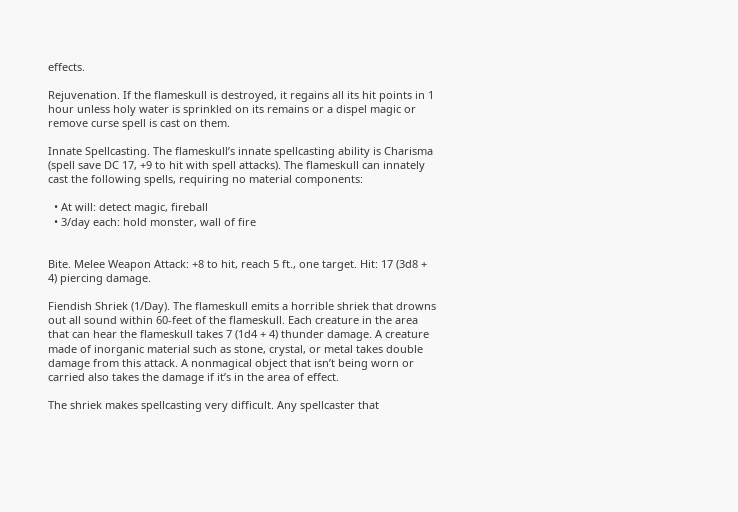effects.

Rejuvenation. If the flameskull is destroyed, it regains all its hit points in 1 hour unless holy water is sprinkled on its remains or a dispel magic or remove curse spell is cast on them.

Innate Spellcasting. The flameskull’s innate spellcasting ability is Charisma (spell save DC 17, +9 to hit with spell attacks). The flameskull can innately cast the following spells, requiring no material components:

  • At will: detect magic, fireball
  • 3/day each: hold monster, wall of fire


Bite. Melee Weapon Attack: +8 to hit, reach 5 ft., one target. Hit: 17 (3d8 + 4) piercing damage.

Fiendish Shriek (1/Day). The flameskull emits a horrible shriek that drowns out all sound within 60-feet of the flameskull. Each creature in the area that can hear the flameskull takes 7 (1d4 + 4) thunder damage. A creature made of inorganic material such as stone, crystal, or metal takes double damage from this attack. A nonmagical object that isn’t being worn or carried also takes the damage if it’s in the area of effect.

The shriek makes spellcasting very difficult. Any spellcaster that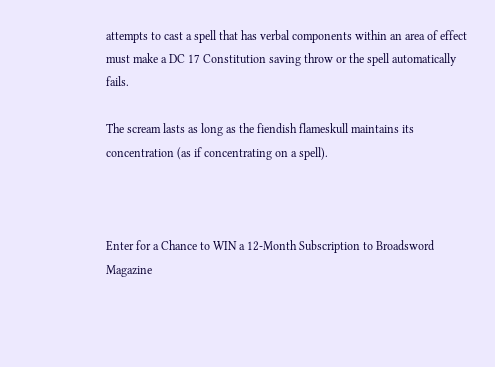attempts to cast a spell that has verbal components within an area of effect must make a DC 17 Constitution saving throw or the spell automatically fails.

The scream lasts as long as the fiendish flameskull maintains its concentration (as if concentrating on a spell).



Enter for a Chance to WIN a 12-Month Subscription to Broadsword Magazine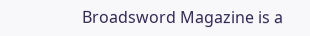Broadsword Magazine is a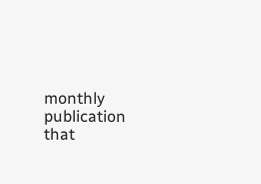monthly publication that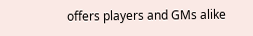offers players and GMs alike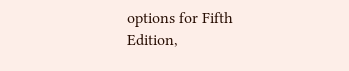options for Fifth Edition,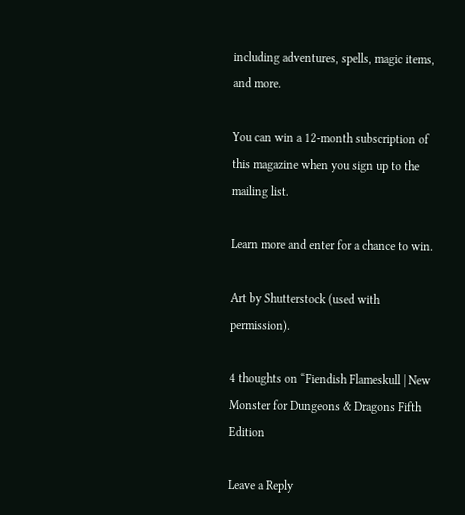including adventures, spells, magic items, and more.

You can win a 12-month subscription of this magazine when you sign up to the mailing list.

Learn more and enter for a chance to win.

Art by Shutterstock (used with permission).

4 thoughts on “Fiendish Flameskull | New Monster for Dungeons & Dragons Fifth Edition

Leave a Reply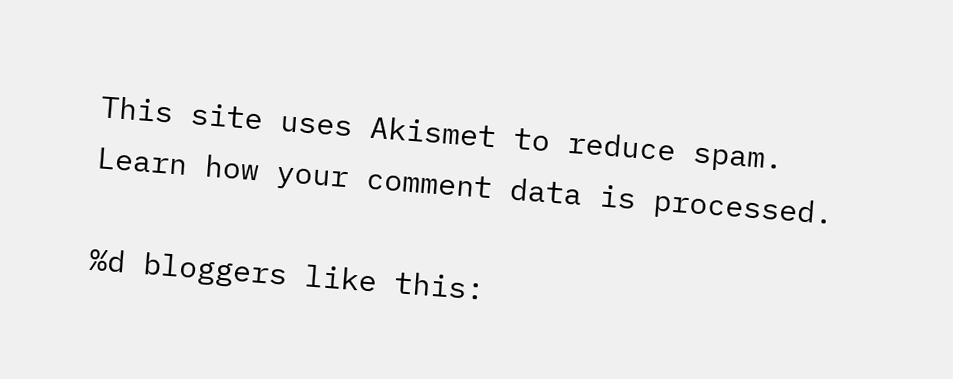This site uses Akismet to reduce spam. Learn how your comment data is processed.

%d bloggers like this: